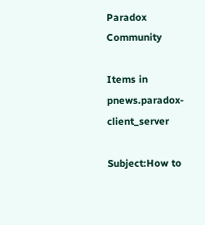Paradox Community

Items in pnews.paradox-client_server

Subject:How to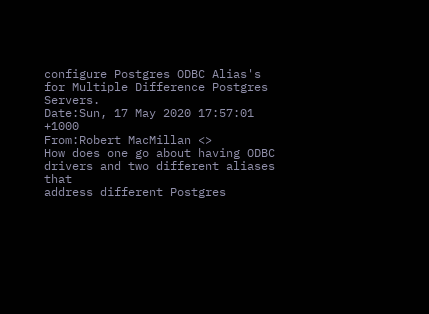configure Postgres ODBC Alias's for Multiple Difference Postgres Servers.
Date:Sun, 17 May 2020 17:57:01 +1000
From:Robert MacMillan <>
How does one go about having ODBC drivers and two different aliases that
address different Postgres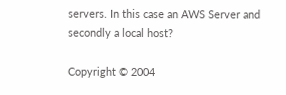servers. In this case an AWS Server and
secondly a local host?

Copyright © 2004